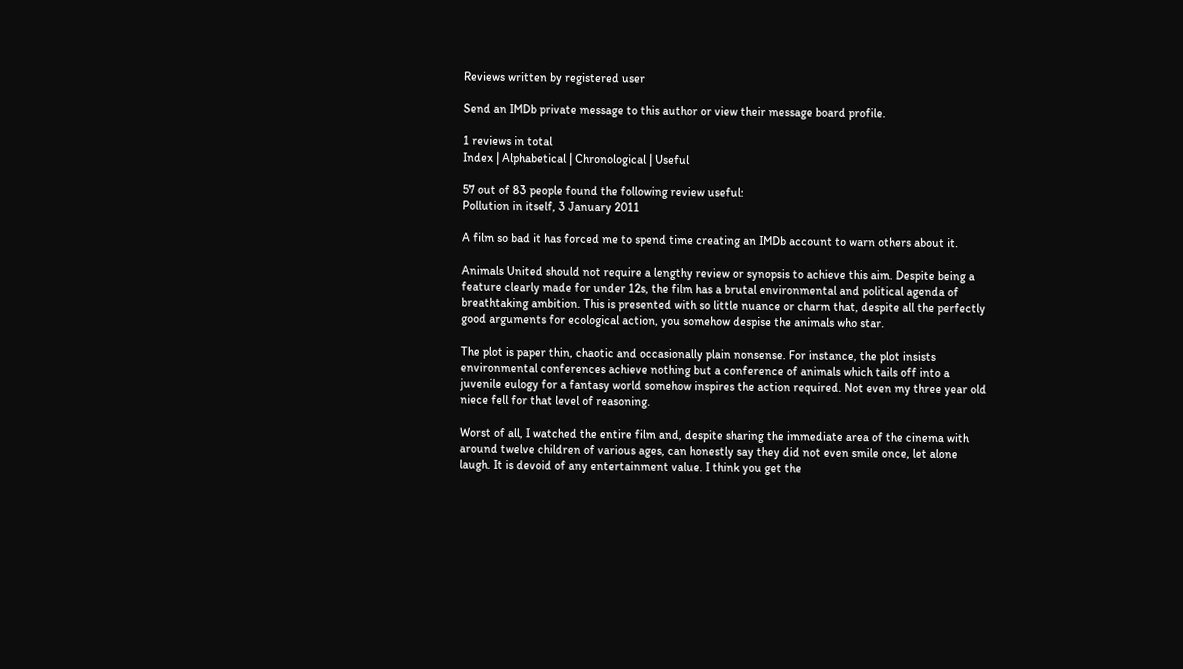Reviews written by registered user

Send an IMDb private message to this author or view their message board profile.

1 reviews in total
Index | Alphabetical | Chronological | Useful

57 out of 83 people found the following review useful:
Pollution in itself, 3 January 2011

A film so bad it has forced me to spend time creating an IMDb account to warn others about it.

Animals United should not require a lengthy review or synopsis to achieve this aim. Despite being a feature clearly made for under 12s, the film has a brutal environmental and political agenda of breathtaking ambition. This is presented with so little nuance or charm that, despite all the perfectly good arguments for ecological action, you somehow despise the animals who star.

The plot is paper thin, chaotic and occasionally plain nonsense. For instance, the plot insists environmental conferences achieve nothing but a conference of animals which tails off into a juvenile eulogy for a fantasy world somehow inspires the action required. Not even my three year old niece fell for that level of reasoning.

Worst of all, I watched the entire film and, despite sharing the immediate area of the cinema with around twelve children of various ages, can honestly say they did not even smile once, let alone laugh. It is devoid of any entertainment value. I think you get the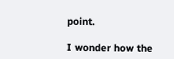point.

I wonder how the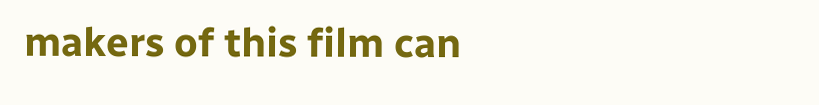makers of this film can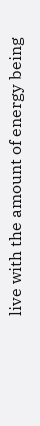live with the amount of energy being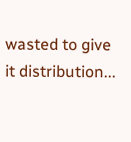wasted to give it distribution...